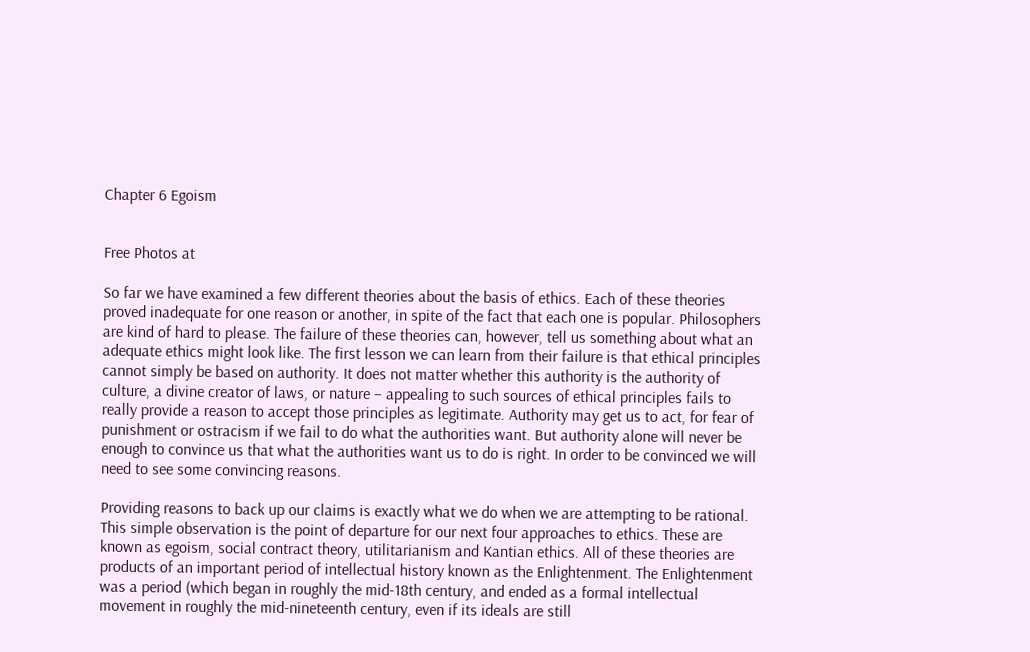Chapter 6 Egoism


Free Photos at

So far we have examined a few different theories about the basis of ethics. Each of these theories proved inadequate for one reason or another, in spite of the fact that each one is popular. Philosophers are kind of hard to please. The failure of these theories can, however, tell us something about what an adequate ethics might look like. The first lesson we can learn from their failure is that ethical principles cannot simply be based on authority. It does not matter whether this authority is the authority of culture, a divine creator of laws, or nature – appealing to such sources of ethical principles fails to really provide a reason to accept those principles as legitimate. Authority may get us to act, for fear of punishment or ostracism if we fail to do what the authorities want. But authority alone will never be enough to convince us that what the authorities want us to do is right. In order to be convinced we will need to see some convincing reasons.

Providing reasons to back up our claims is exactly what we do when we are attempting to be rational. This simple observation is the point of departure for our next four approaches to ethics. These are known as egoism, social contract theory, utilitarianism and Kantian ethics. All of these theories are products of an important period of intellectual history known as the Enlightenment. The Enlightenment was a period (which began in roughly the mid-18th century, and ended as a formal intellectual movement in roughly the mid-nineteenth century, even if its ideals are still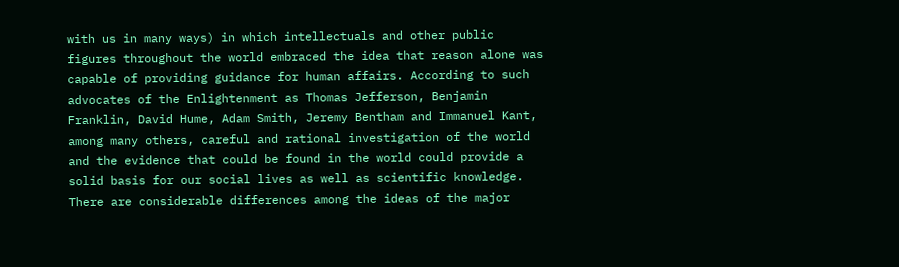with us in many ways) in which intellectuals and other public figures throughout the world embraced the idea that reason alone was capable of providing guidance for human affairs. According to such advocates of the Enlightenment as Thomas Jefferson, Benjamin Franklin, David Hume, Adam Smith, Jeremy Bentham and Immanuel Kant, among many others, careful and rational investigation of the world and the evidence that could be found in the world could provide a solid basis for our social lives as well as scientific knowledge. There are considerable differences among the ideas of the major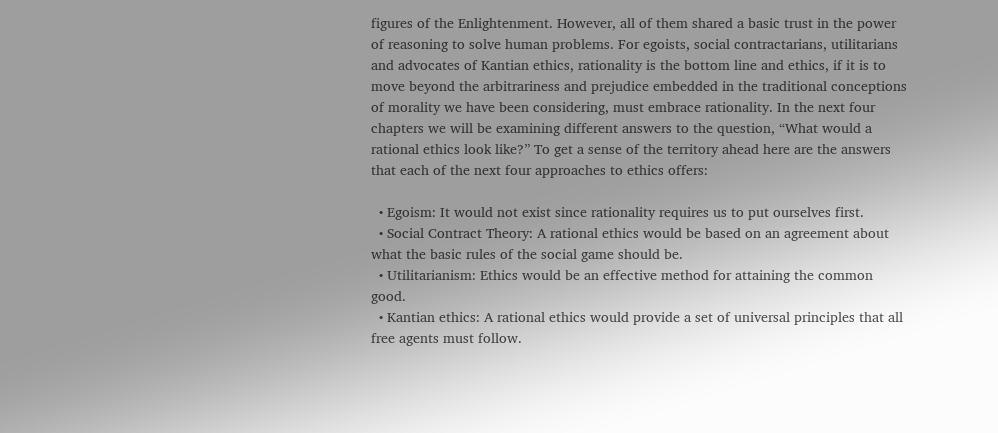figures of the Enlightenment. However, all of them shared a basic trust in the power of reasoning to solve human problems. For egoists, social contractarians, utilitarians and advocates of Kantian ethics, rationality is the bottom line and ethics, if it is to move beyond the arbitrariness and prejudice embedded in the traditional conceptions of morality we have been considering, must embrace rationality. In the next four chapters we will be examining different answers to the question, “What would a rational ethics look like?” To get a sense of the territory ahead here are the answers that each of the next four approaches to ethics offers:

  • Egoism: It would not exist since rationality requires us to put ourselves first.
  • Social Contract Theory: A rational ethics would be based on an agreement about what the basic rules of the social game should be.
  • Utilitarianism: Ethics would be an effective method for attaining the common good.
  • Kantian ethics: A rational ethics would provide a set of universal principles that all free agents must follow.